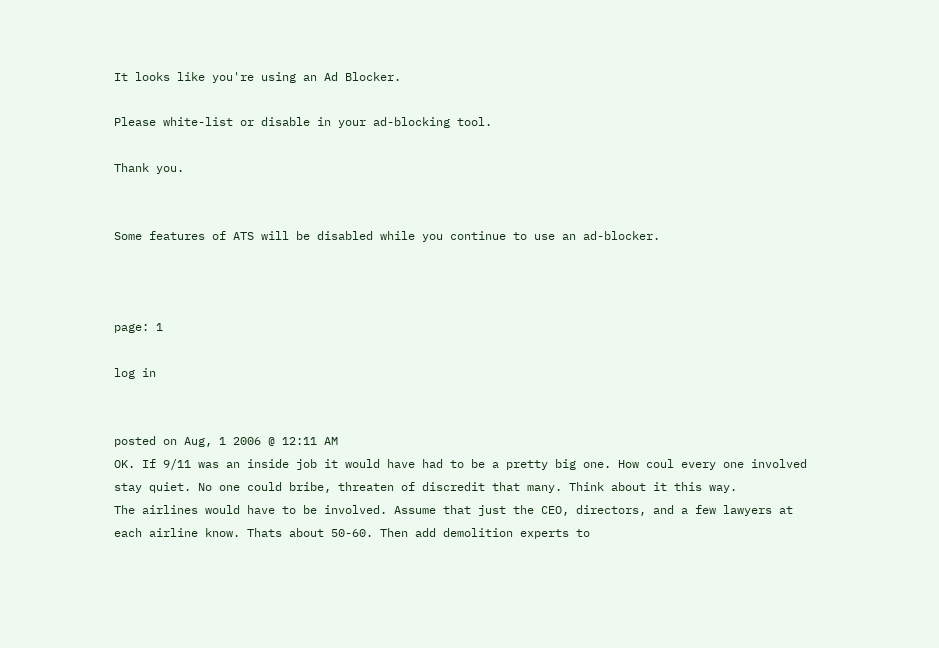It looks like you're using an Ad Blocker.

Please white-list or disable in your ad-blocking tool.

Thank you.


Some features of ATS will be disabled while you continue to use an ad-blocker.



page: 1

log in


posted on Aug, 1 2006 @ 12:11 AM
OK. If 9/11 was an inside job it would have had to be a pretty big one. How coul every one involved stay quiet. No one could bribe, threaten of discredit that many. Think about it this way.
The airlines would have to be involved. Assume that just the CEO, directors, and a few lawyers at each airline know. Thats about 50-60. Then add demolition experts to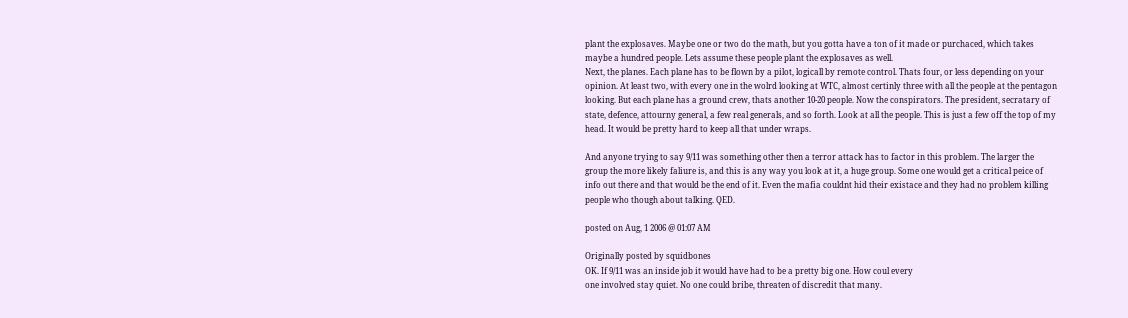plant the explosaves. Maybe one or two do the math, but you gotta have a ton of it made or purchaced, which takes maybe a hundred people. Lets assume these people plant the explosaves as well.
Next, the planes. Each plane has to be flown by a pilot, logicall by remote control. Thats four, or less depending on your opinion. At least two, with every one in the wolrd looking at WTC, almost certinly three with all the people at the pentagon looking. But each plane has a ground crew, thats another 10-20 people. Now the conspirators. The president, secratary of state, defence, attourny general, a few real generals, and so forth. Look at all the people. This is just a few off the top of my head. It would be pretty hard to keep all that under wraps.

And anyone trying to say 9/11 was something other then a terror attack has to factor in this problem. The larger the group the more likely faliure is, and this is any way you look at it, a huge group. Some one would get a critical peice of info out there and that would be the end of it. Even the mafia couldnt hid their existace and they had no problem killing people who though about talking. QED.

posted on Aug, 1 2006 @ 01:07 AM

Originally posted by squidbones
OK. If 9/11 was an inside job it would have had to be a pretty big one. How coul every
one involved stay quiet. No one could bribe, threaten of discredit that many.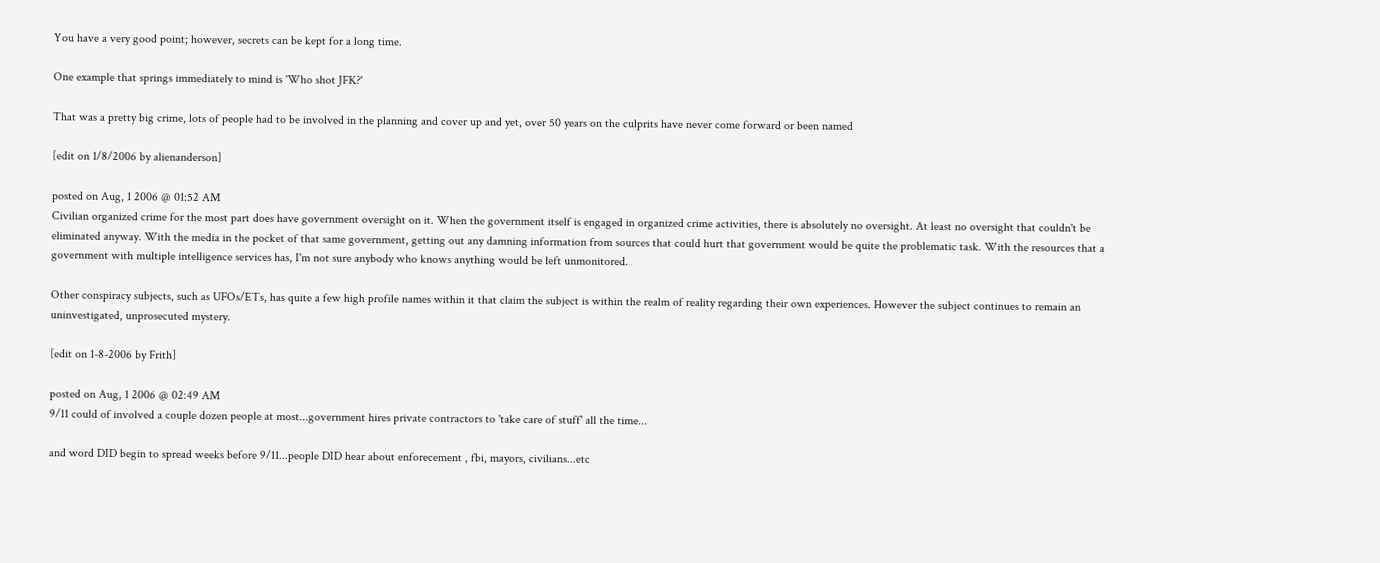You have a very good point; however, secrets can be kept for a long time.

One example that springs immediately to mind is 'Who shot JFK?'

That was a pretty big crime, lots of people had to be involved in the planning and cover up and yet, over 50 years on the culprits have never come forward or been named

[edit on 1/8/2006 by alienanderson]

posted on Aug, 1 2006 @ 01:52 AM
Civilian organized crime for the most part does have government oversight on it. When the government itself is engaged in organized crime activities, there is absolutely no oversight. At least no oversight that couldn't be eliminated anyway. With the media in the pocket of that same government, getting out any damning information from sources that could hurt that government would be quite the problematic task. With the resources that a government with multiple intelligence services has, I'm not sure anybody who knows anything would be left unmonitored.

Other conspiracy subjects, such as UFOs/ETs, has quite a few high profile names within it that claim the subject is within the realm of reality regarding their own experiences. However the subject continues to remain an uninvestigated, unprosecuted mystery.

[edit on 1-8-2006 by Frith]

posted on Aug, 1 2006 @ 02:49 AM
9/11 could of involved a couple dozen people at most...government hires private contractors to 'take care of stuff' all the time...

and word DID begin to spread weeks before 9/11...people DID hear about enforecement , fbi, mayors, civilians...etc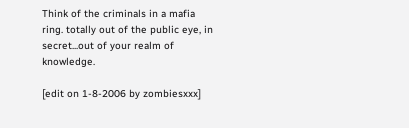Think of the criminals in a mafia ring. totally out of the public eye, in secret...out of your realm of knowledge.

[edit on 1-8-2006 by zombiesxxx]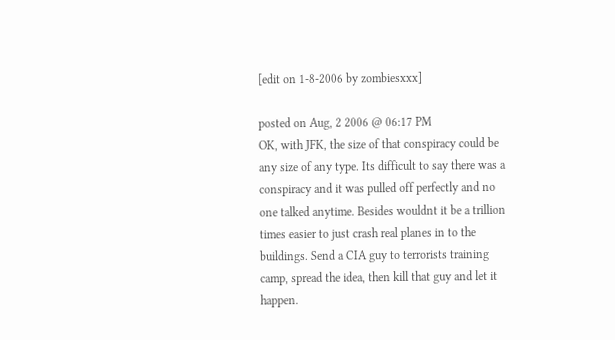[edit on 1-8-2006 by zombiesxxx]

posted on Aug, 2 2006 @ 06:17 PM
OK, with JFK, the size of that conspiracy could be any size of any type. Its difficult to say there was a conspiracy and it was pulled off perfectly and no one talked anytime. Besides wouldnt it be a trillion times easier to just crash real planes in to the buildings. Send a CIA guy to terrorists training camp, spread the idea, then kill that guy and let it happen.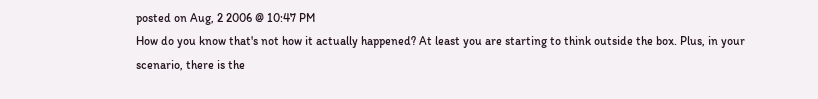posted on Aug, 2 2006 @ 10:47 PM
How do you know that's not how it actually happened? At least you are starting to think outside the box. Plus, in your scenario, there is the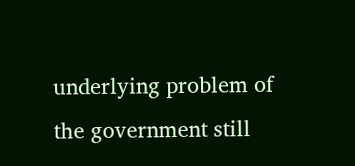underlying problem of the government still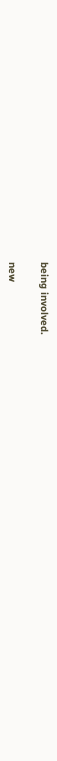being involved.

new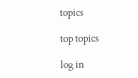topics

top topics

log in